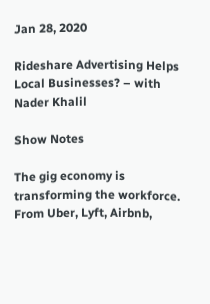Jan 28, 2020

Rideshare Advertising Helps Local Businesses? – with Nader Khalil

Show Notes

The gig economy is transforming the workforce. From Uber, Lyft, Airbnb,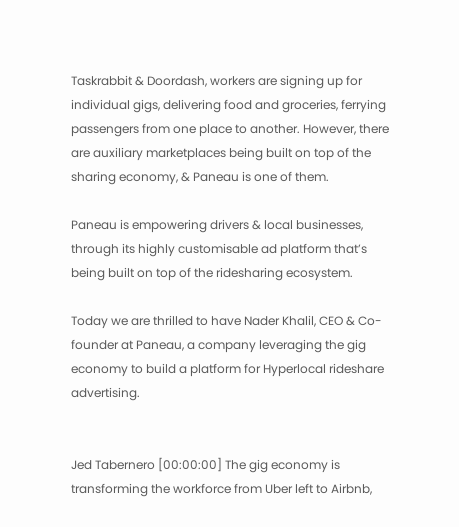Taskrabbit & Doordash, workers are signing up for individual gigs, delivering food and groceries, ferrying passengers from one place to another. However, there are auxiliary marketplaces being built on top of the sharing economy, & Paneau is one of them.

Paneau is empowering drivers & local businesses, through its highly customisable ad platform that’s being built on top of the ridesharing ecosystem.

Today we are thrilled to have Nader Khalil, CEO & Co-founder at Paneau, a company leveraging the gig economy to build a platform for Hyperlocal rideshare advertising.


Jed Tabernero [00:00:00] The gig economy is transforming the workforce from Uber left to Airbnb,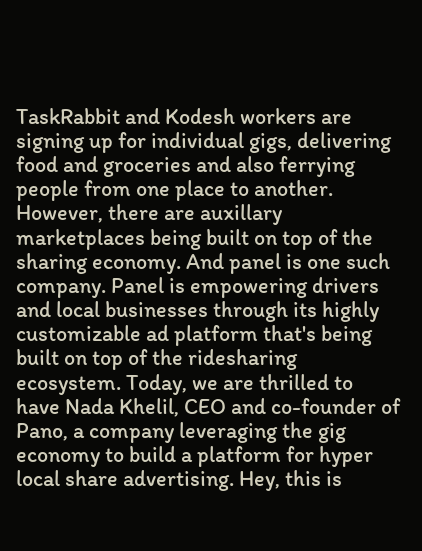TaskRabbit and Kodesh workers are signing up for individual gigs, delivering food and groceries and also ferrying people from one place to another. However, there are auxillary marketplaces being built on top of the sharing economy. And panel is one such company. Panel is empowering drivers and local businesses through its highly customizable ad platform that's being built on top of the ridesharing ecosystem. Today, we are thrilled to have Nada Khelil, CEO and co-founder of Pano, a company leveraging the gig economy to build a platform for hyper local share advertising. Hey, this is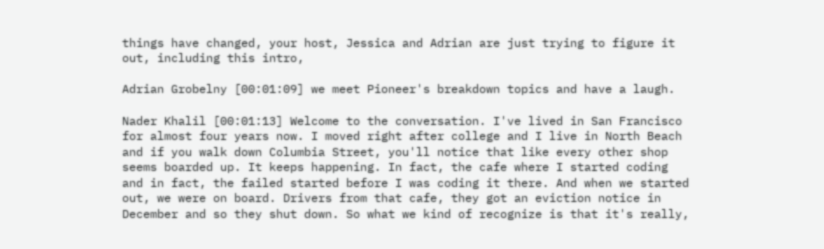things have changed, your host, Jessica and Adrian are just trying to figure it out, including this intro,

Adrian Grobelny [00:01:09] we meet Pioneer's breakdown topics and have a laugh.

Nader Khalil [00:01:13] Welcome to the conversation. I've lived in San Francisco for almost four years now. I moved right after college and I live in North Beach and if you walk down Columbia Street, you'll notice that like every other shop seems boarded up. It keeps happening. In fact, the cafe where I started coding and in fact, the failed started before I was coding it there. And when we started out, we were on board. Drivers from that cafe, they got an eviction notice in December and so they shut down. So what we kind of recognize is that it's really,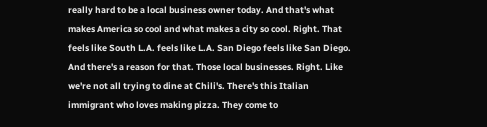really hard to be a local business owner today. And that's what makes America so cool and what makes a city so cool. Right. That feels like South L.A. feels like L.A. San Diego feels like San Diego. And there's a reason for that. Those local businesses. Right. Like we're not all trying to dine at Chili's. There's this Italian immigrant who loves making pizza. They come to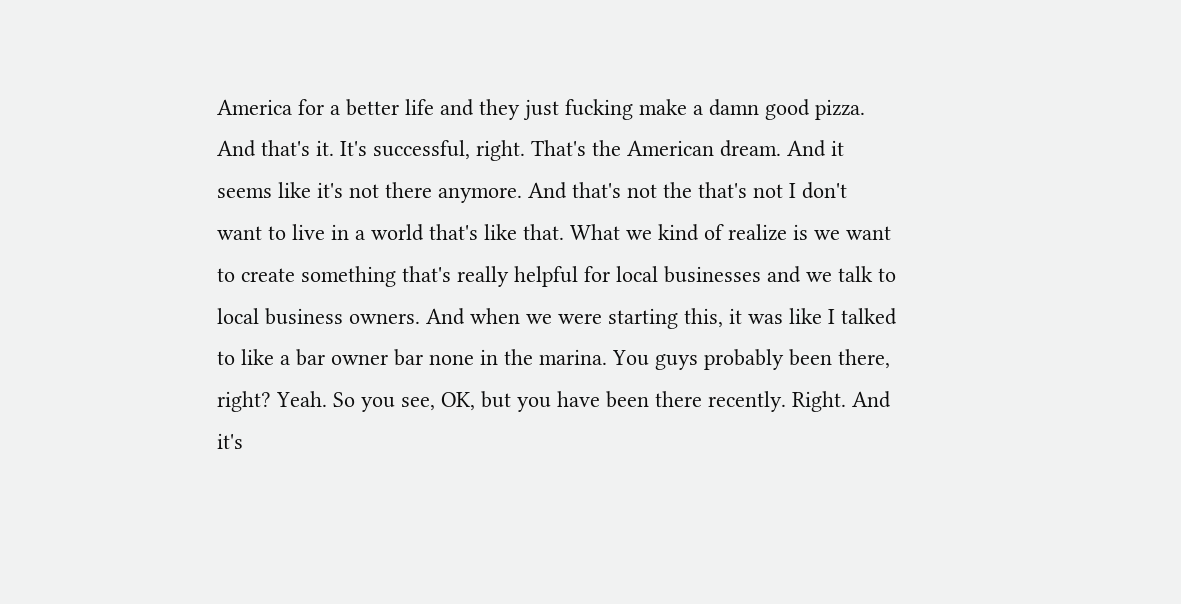America for a better life and they just fucking make a damn good pizza. And that's it. It's successful, right. That's the American dream. And it seems like it's not there anymore. And that's not the that's not I don't want to live in a world that's like that. What we kind of realize is we want to create something that's really helpful for local businesses and we talk to local business owners. And when we were starting this, it was like I talked to like a bar owner bar none in the marina. You guys probably been there, right? Yeah. So you see, OK, but you have been there recently. Right. And it's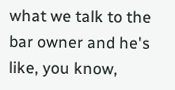what we talk to the bar owner and he's like, you know,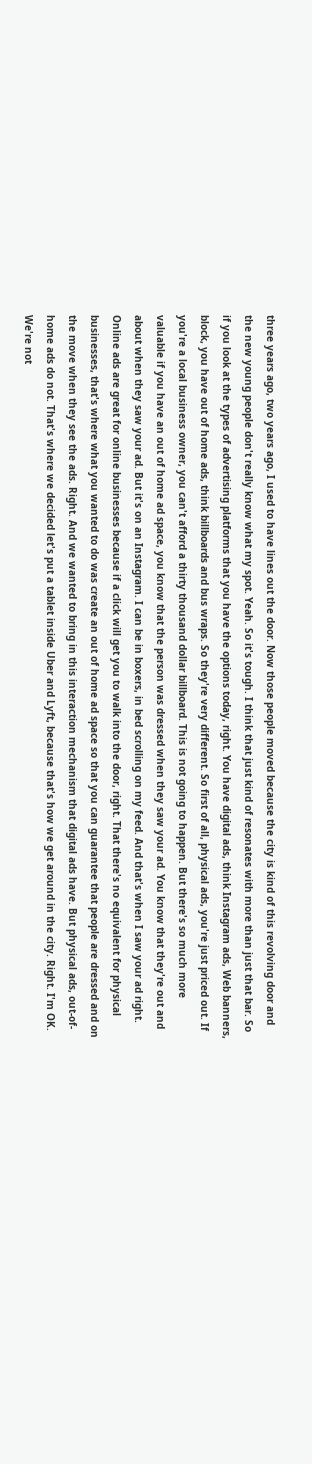three years ago, two years ago, I used to have lines out the door. Now those people moved because the city is kind of this revolving door and the new young people don't really know what my spot. Yeah. So it's tough. I think that just kind of resonates with more than just that bar. So if you look at the types of advertising platforms that you have the options today, right. You have digital ads, think Instagram ads, Web banners, block, you have out of home ads, think billboards and bus wraps. So they're very different. So first of all, physical ads, you're just priced out. If you're a local business owner, you can't afford a thirty thousand dollar billboard. This is not going to happen. But there's so much more valuable if you have an out of home ad space, you know that the person was dressed when they saw your ad. You know that they're out and about when they saw your ad. But it's on an Instagram. I can be in boxers, in bed scrolling on my feed. And that's when I saw your ad right. Online ads are great for online businesses because if a click will get you to walk into the door, right. That there's no equivalent for physical businesses, that's where what you wanted to do was create an out of home ad space so that you can guarantee that people are dressed and on the move when they see the ads. Right. And we wanted to bring in this interaction mechanism that digital ads have. But physical ads, out-of-home ads do not. That's where we decided let's put a tablet inside Uber and Lyft, because that's how we get around in the city. Right. I'm OK. We're not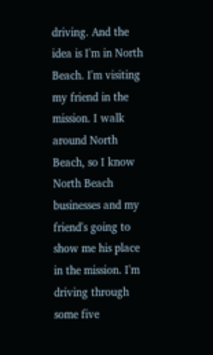driving. And the idea is I'm in North Beach. I'm visiting my friend in the mission. I walk around North Beach, so I know North Beach businesses and my friend's going to show me his place in the mission. I'm driving through some five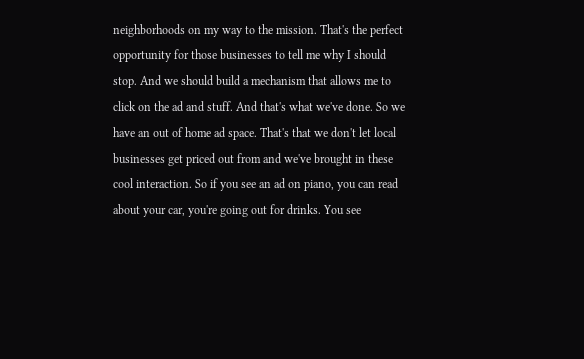neighborhoods on my way to the mission. That's the perfect opportunity for those businesses to tell me why I should stop. And we should build a mechanism that allows me to click on the ad and stuff. And that's what we've done. So we have an out of home ad space. That's that we don't let local businesses get priced out from and we've brought in these cool interaction. So if you see an ad on piano, you can read about your car, you're going out for drinks. You see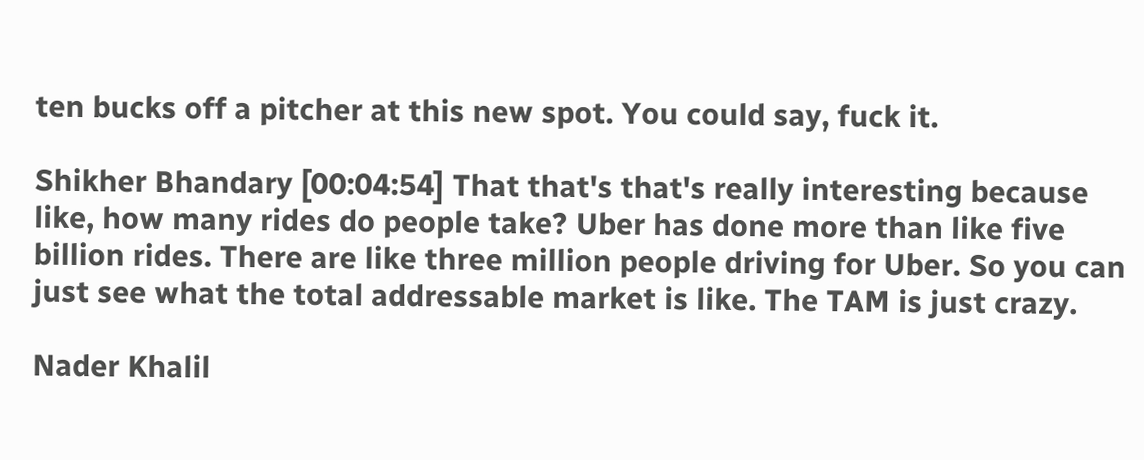ten bucks off a pitcher at this new spot. You could say, fuck it.

Shikher Bhandary [00:04:54] That that's that's really interesting because like, how many rides do people take? Uber has done more than like five billion rides. There are like three million people driving for Uber. So you can just see what the total addressable market is like. The TAM is just crazy.

Nader Khalil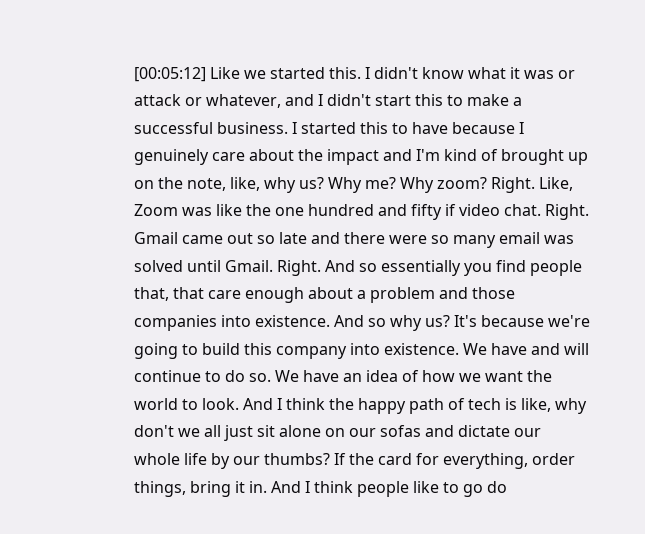[00:05:12] Like we started this. I didn't know what it was or attack or whatever, and I didn't start this to make a successful business. I started this to have because I genuinely care about the impact and I'm kind of brought up on the note, like, why us? Why me? Why zoom? Right. Like, Zoom was like the one hundred and fifty if video chat. Right. Gmail came out so late and there were so many email was solved until Gmail. Right. And so essentially you find people that, that care enough about a problem and those companies into existence. And so why us? It's because we're going to build this company into existence. We have and will continue to do so. We have an idea of how we want the world to look. And I think the happy path of tech is like, why don't we all just sit alone on our sofas and dictate our whole life by our thumbs? If the card for everything, order things, bring it in. And I think people like to go do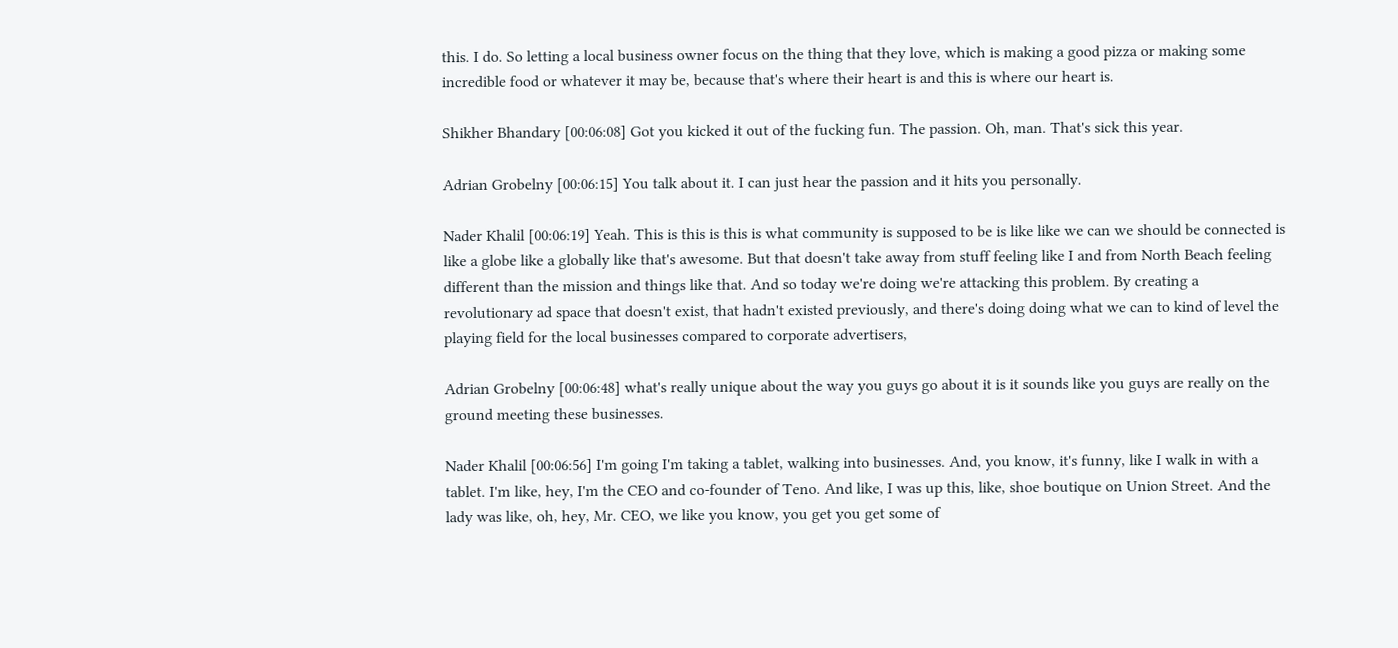this. I do. So letting a local business owner focus on the thing that they love, which is making a good pizza or making some incredible food or whatever it may be, because that's where their heart is and this is where our heart is.

Shikher Bhandary [00:06:08] Got you kicked it out of the fucking fun. The passion. Oh, man. That's sick this year.

Adrian Grobelny [00:06:15] You talk about it. I can just hear the passion and it hits you personally.

Nader Khalil [00:06:19] Yeah. This is this is this is what community is supposed to be is like like we can we should be connected is like a globe like a globally like that's awesome. But that doesn't take away from stuff feeling like I and from North Beach feeling different than the mission and things like that. And so today we're doing we're attacking this problem. By creating a revolutionary ad space that doesn't exist, that hadn't existed previously, and there's doing doing what we can to kind of level the playing field for the local businesses compared to corporate advertisers,

Adrian Grobelny [00:06:48] what's really unique about the way you guys go about it is it sounds like you guys are really on the ground meeting these businesses.

Nader Khalil [00:06:56] I'm going I'm taking a tablet, walking into businesses. And, you know, it's funny, like I walk in with a tablet. I'm like, hey, I'm the CEO and co-founder of Teno. And like, I was up this, like, shoe boutique on Union Street. And the lady was like, oh, hey, Mr. CEO, we like you know, you get you get some of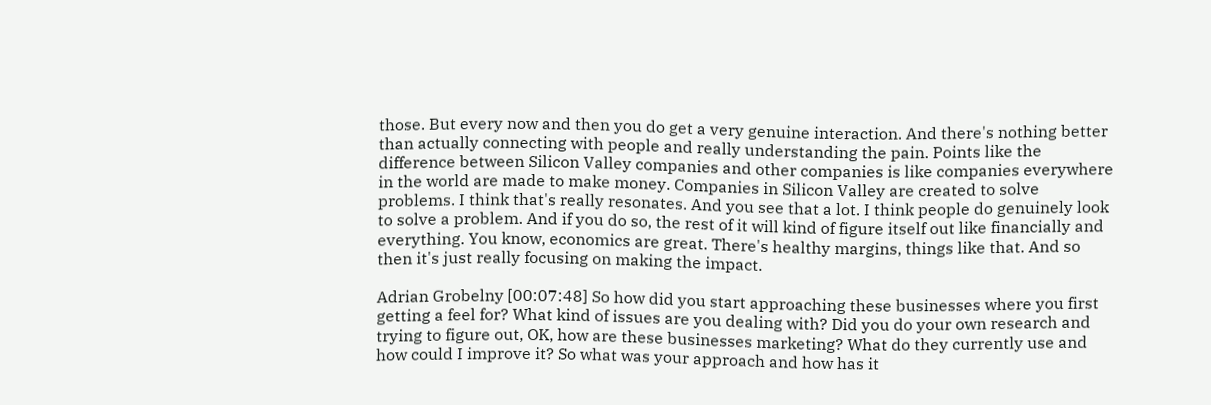those. But every now and then you do get a very genuine interaction. And there's nothing better than actually connecting with people and really understanding the pain. Points like the difference between Silicon Valley companies and other companies is like companies everywhere in the world are made to make money. Companies in Silicon Valley are created to solve problems. I think that's really resonates. And you see that a lot. I think people do genuinely look to solve a problem. And if you do so, the rest of it will kind of figure itself out like financially and everything. You know, economics are great. There's healthy margins, things like that. And so then it's just really focusing on making the impact.

Adrian Grobelny [00:07:48] So how did you start approaching these businesses where you first getting a feel for? What kind of issues are you dealing with? Did you do your own research and trying to figure out, OK, how are these businesses marketing? What do they currently use and how could I improve it? So what was your approach and how has it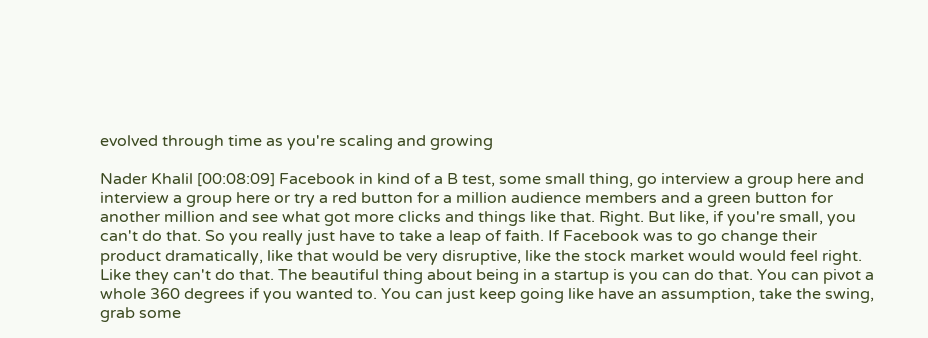evolved through time as you're scaling and growing

Nader Khalil [00:08:09] Facebook in kind of a B test, some small thing, go interview a group here and interview a group here or try a red button for a million audience members and a green button for another million and see what got more clicks and things like that. Right. But like, if you're small, you can't do that. So you really just have to take a leap of faith. If Facebook was to go change their product dramatically, like that would be very disruptive, like the stock market would would feel right. Like they can't do that. The beautiful thing about being in a startup is you can do that. You can pivot a whole 360 degrees if you wanted to. You can just keep going like have an assumption, take the swing, grab some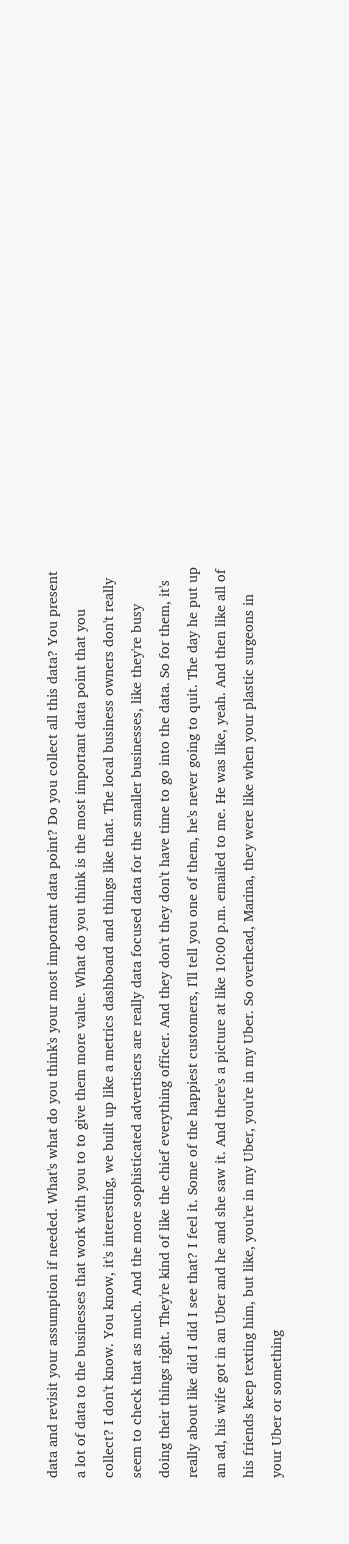data and revisit your assumption if needed. What's what do you think's your most important data point? Do you collect all this data? You present a lot of data to the businesses that work with you to to give them more value. What do you think is the most important data point that you collect? I don't know. You know, it's interesting, we built up like a metrics dashboard and things like that. The local business owners don't really seem to check that as much. And the more sophisticated advertisers are really data focused data for the smaller businesses, like they're busy doing their things right. They're kind of like the chief everything officer. And they don't they don't have time to go into the data. So for them, it's really about like did I did I see that? I feel it. Some of the happiest customers, I'll tell you one of them, he's never going to quit. The day he put up an ad, his wife got in an Uber and he and she saw it. And there's a picture at like 10:00 p.m. emailed to me. He was like, yeah. And then like all of his friends keep texting him, but like, you're in my Uber, you're in my Uber. So overhead, Marina, they were like when your plastic surgeons in your Uber or something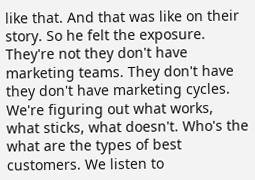like that. And that was like on their story. So he felt the exposure. They're not they don't have marketing teams. They don't have they don't have marketing cycles. We're figuring out what works, what sticks, what doesn't. Who's the what are the types of best customers. We listen to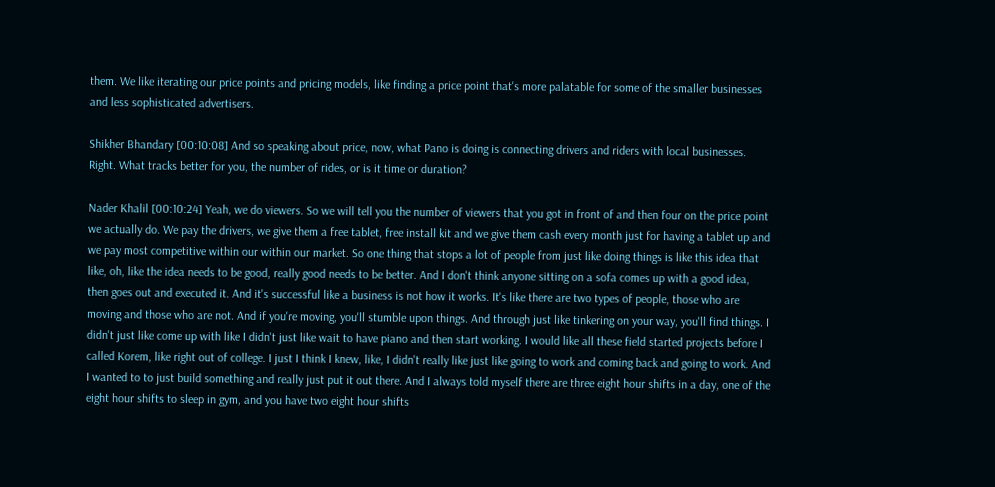them. We like iterating our price points and pricing models, like finding a price point that's more palatable for some of the smaller businesses and less sophisticated advertisers.

Shikher Bhandary [00:10:08] And so speaking about price, now, what Pano is doing is connecting drivers and riders with local businesses. Right. What tracks better for you, the number of rides, or is it time or duration?

Nader Khalil [00:10:24] Yeah, we do viewers. So we will tell you the number of viewers that you got in front of and then four on the price point we actually do. We pay the drivers, we give them a free tablet, free install kit and we give them cash every month just for having a tablet up and we pay most competitive within our within our market. So one thing that stops a lot of people from just like doing things is like this idea that like, oh, like the idea needs to be good, really good needs to be better. And I don't think anyone sitting on a sofa comes up with a good idea, then goes out and executed it. And it's successful like a business is not how it works. It's like there are two types of people, those who are moving and those who are not. And if you're moving, you'll stumble upon things. And through just like tinkering on your way, you'll find things. I didn't just like come up with like I didn't just like wait to have piano and then start working. I would like all these field started projects before I called Korem, like right out of college. I just I think I knew, like, I didn't really like just like going to work and coming back and going to work. And I wanted to to just build something and really just put it out there. And I always told myself there are three eight hour shifts in a day, one of the eight hour shifts to sleep in gym, and you have two eight hour shifts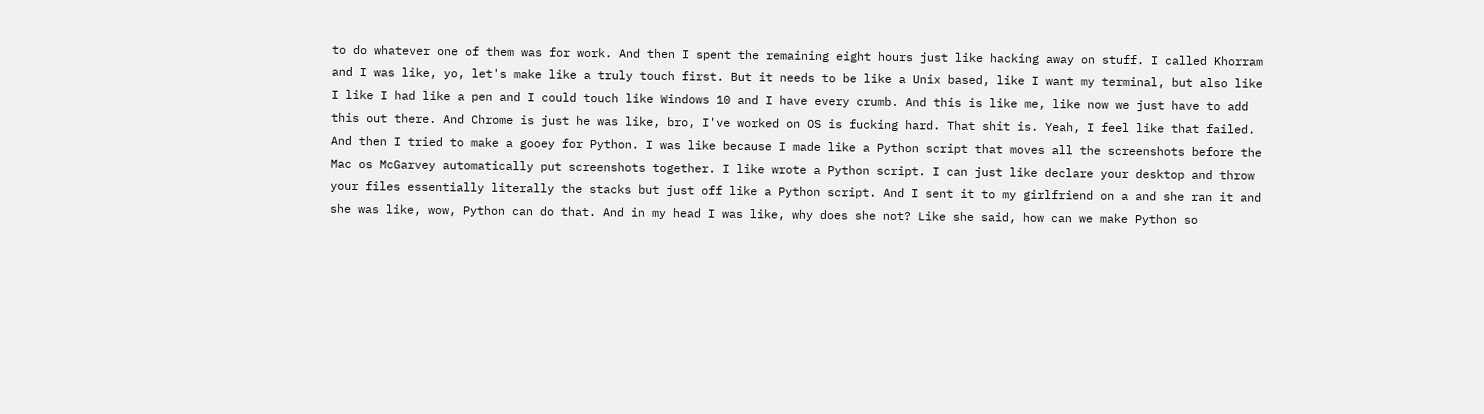to do whatever one of them was for work. And then I spent the remaining eight hours just like hacking away on stuff. I called Khorram and I was like, yo, let's make like a truly touch first. But it needs to be like a Unix based, like I want my terminal, but also like I like I had like a pen and I could touch like Windows 10 and I have every crumb. And this is like me, like now we just have to add this out there. And Chrome is just he was like, bro, I've worked on OS is fucking hard. That shit is. Yeah, I feel like that failed. And then I tried to make a gooey for Python. I was like because I made like a Python script that moves all the screenshots before the Mac os McGarvey automatically put screenshots together. I like wrote a Python script. I can just like declare your desktop and throw your files essentially literally the stacks but just off like a Python script. And I sent it to my girlfriend on a and she ran it and she was like, wow, Python can do that. And in my head I was like, why does she not? Like she said, how can we make Python so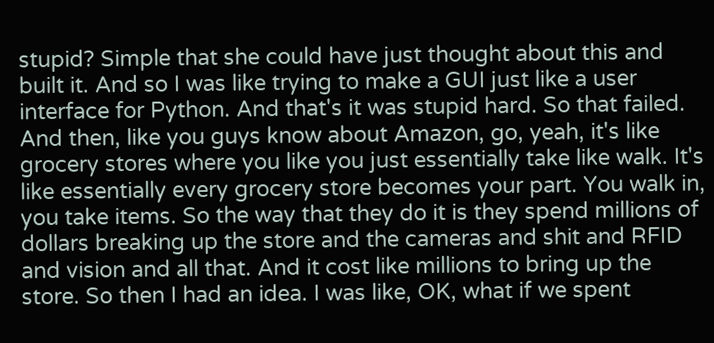stupid? Simple that she could have just thought about this and built it. And so I was like trying to make a GUI just like a user interface for Python. And that's it was stupid hard. So that failed. And then, like you guys know about Amazon, go, yeah, it's like grocery stores where you like you just essentially take like walk. It's like essentially every grocery store becomes your part. You walk in, you take items. So the way that they do it is they spend millions of dollars breaking up the store and the cameras and shit and RFID and vision and all that. And it cost like millions to bring up the store. So then I had an idea. I was like, OK, what if we spent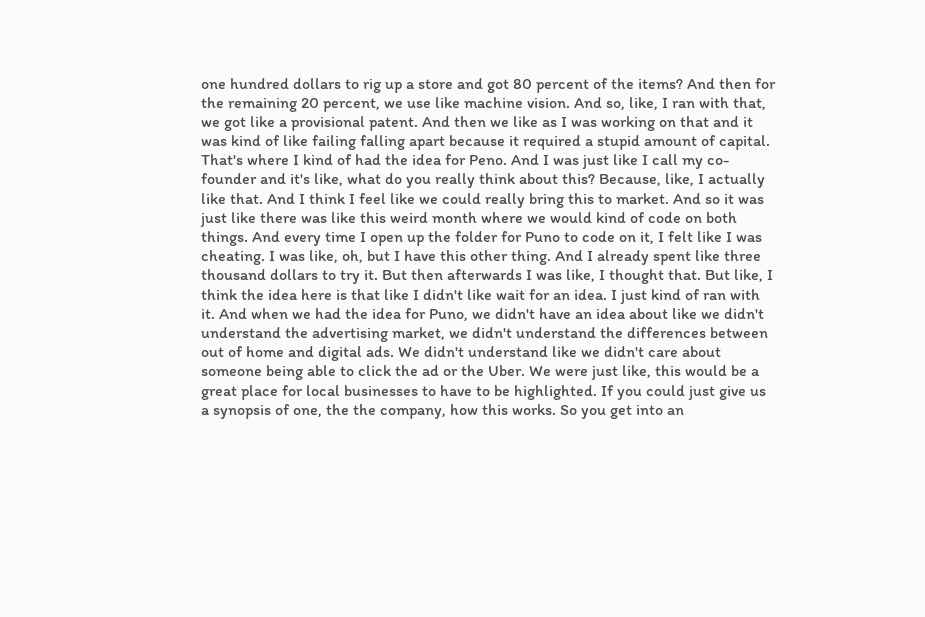one hundred dollars to rig up a store and got 80 percent of the items? And then for the remaining 20 percent, we use like machine vision. And so, like, I ran with that, we got like a provisional patent. And then we like as I was working on that and it was kind of like failing falling apart because it required a stupid amount of capital. That's where I kind of had the idea for Peno. And I was just like I call my co-founder and it's like, what do you really think about this? Because, like, I actually like that. And I think I feel like we could really bring this to market. And so it was just like there was like this weird month where we would kind of code on both things. And every time I open up the folder for Puno to code on it, I felt like I was cheating. I was like, oh, but I have this other thing. And I already spent like three thousand dollars to try it. But then afterwards I was like, I thought that. But like, I think the idea here is that like I didn't like wait for an idea. I just kind of ran with it. And when we had the idea for Puno, we didn't have an idea about like we didn't understand the advertising market, we didn't understand the differences between out of home and digital ads. We didn't understand like we didn't care about someone being able to click the ad or the Uber. We were just like, this would be a great place for local businesses to have to be highlighted. If you could just give us a synopsis of one, the the company, how this works. So you get into an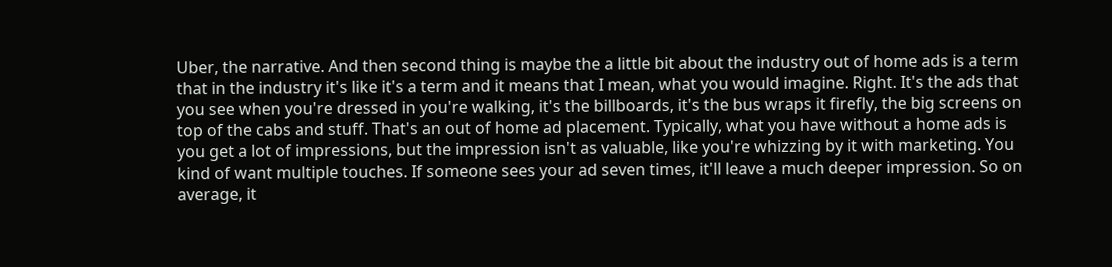Uber, the narrative. And then second thing is maybe the a little bit about the industry out of home ads is a term that in the industry it's like it's a term and it means that I mean, what you would imagine. Right. It's the ads that you see when you're dressed in you're walking, it's the billboards, it's the bus wraps it firefly, the big screens on top of the cabs and stuff. That's an out of home ad placement. Typically, what you have without a home ads is you get a lot of impressions, but the impression isn't as valuable, like you're whizzing by it with marketing. You kind of want multiple touches. If someone sees your ad seven times, it'll leave a much deeper impression. So on average, it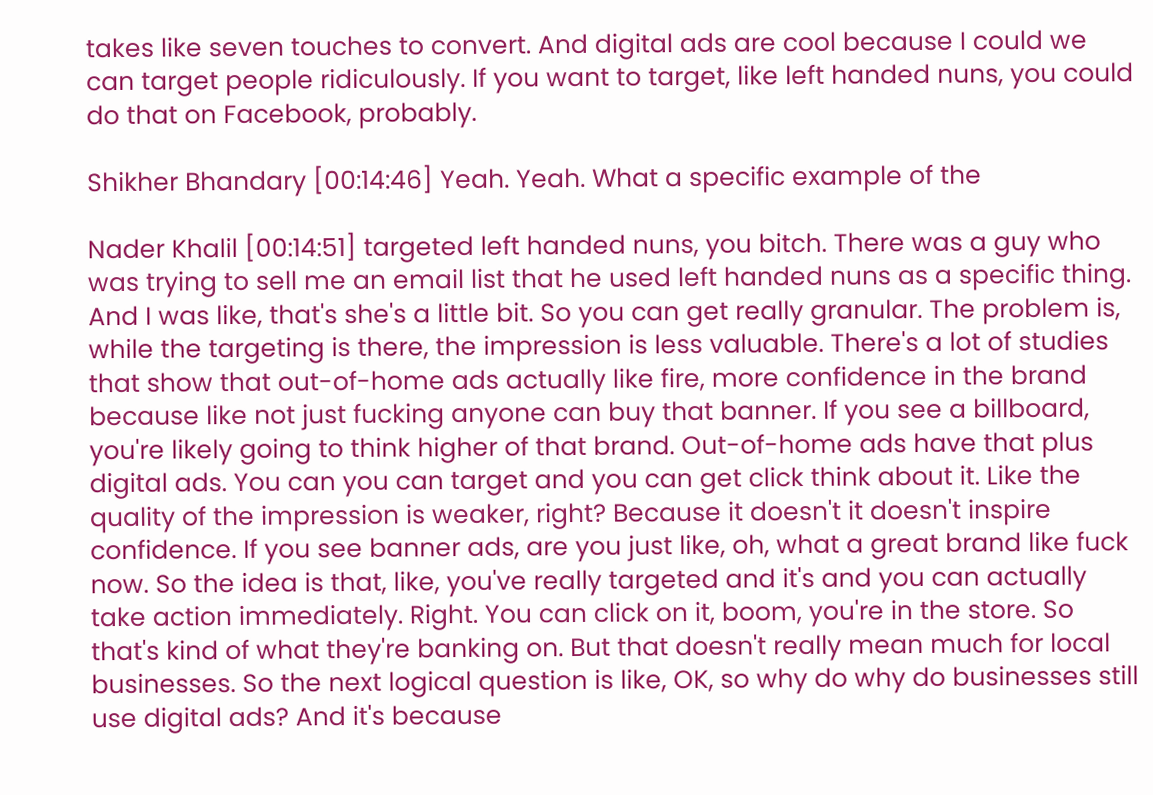takes like seven touches to convert. And digital ads are cool because I could we can target people ridiculously. If you want to target, like left handed nuns, you could do that on Facebook, probably.

Shikher Bhandary [00:14:46] Yeah. Yeah. What a specific example of the

Nader Khalil [00:14:51] targeted left handed nuns, you bitch. There was a guy who was trying to sell me an email list that he used left handed nuns as a specific thing. And I was like, that's she's a little bit. So you can get really granular. The problem is, while the targeting is there, the impression is less valuable. There's a lot of studies that show that out-of-home ads actually like fire, more confidence in the brand because like not just fucking anyone can buy that banner. If you see a billboard, you're likely going to think higher of that brand. Out-of-home ads have that plus digital ads. You can you can target and you can get click think about it. Like the quality of the impression is weaker, right? Because it doesn't it doesn't inspire confidence. If you see banner ads, are you just like, oh, what a great brand like fuck now. So the idea is that, like, you've really targeted and it's and you can actually take action immediately. Right. You can click on it, boom, you're in the store. So that's kind of what they're banking on. But that doesn't really mean much for local businesses. So the next logical question is like, OK, so why do why do businesses still use digital ads? And it's because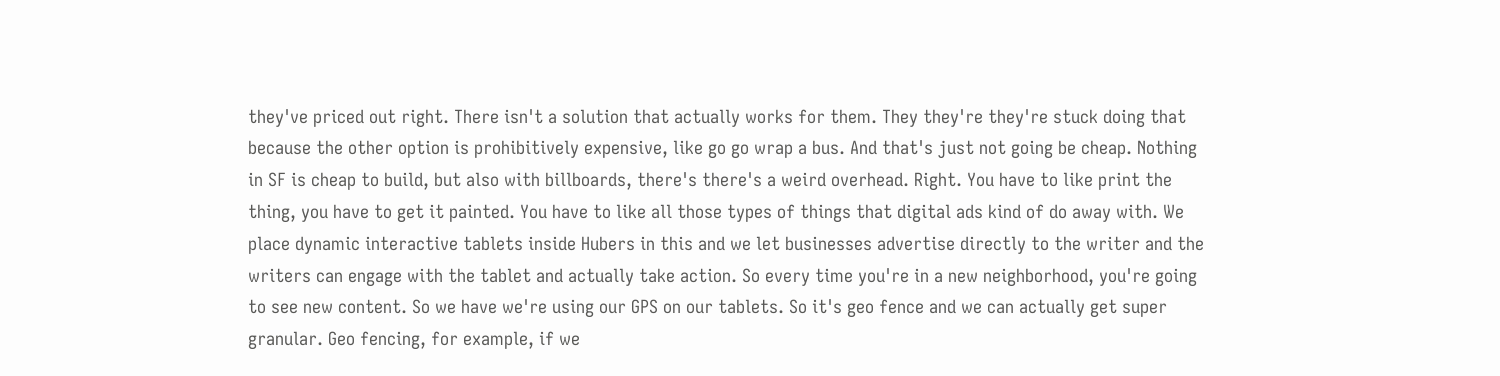they've priced out right. There isn't a solution that actually works for them. They they're they're stuck doing that because the other option is prohibitively expensive, like go go wrap a bus. And that's just not going be cheap. Nothing in SF is cheap to build, but also with billboards, there's there's a weird overhead. Right. You have to like print the thing, you have to get it painted. You have to like all those types of things that digital ads kind of do away with. We place dynamic interactive tablets inside Hubers in this and we let businesses advertise directly to the writer and the writers can engage with the tablet and actually take action. So every time you're in a new neighborhood, you're going to see new content. So we have we're using our GPS on our tablets. So it's geo fence and we can actually get super granular. Geo fencing, for example, if we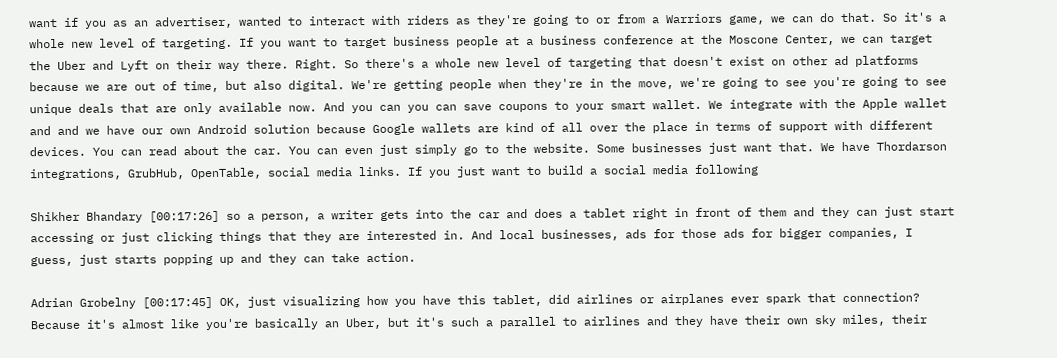want if you as an advertiser, wanted to interact with riders as they're going to or from a Warriors game, we can do that. So it's a whole new level of targeting. If you want to target business people at a business conference at the Moscone Center, we can target the Uber and Lyft on their way there. Right. So there's a whole new level of targeting that doesn't exist on other ad platforms because we are out of time, but also digital. We're getting people when they're in the move, we're going to see you're going to see unique deals that are only available now. And you can you can save coupons to your smart wallet. We integrate with the Apple wallet and and we have our own Android solution because Google wallets are kind of all over the place in terms of support with different devices. You can read about the car. You can even just simply go to the website. Some businesses just want that. We have Thordarson integrations, GrubHub, OpenTable, social media links. If you just want to build a social media following

Shikher Bhandary [00:17:26] so a person, a writer gets into the car and does a tablet right in front of them and they can just start accessing or just clicking things that they are interested in. And local businesses, ads for those ads for bigger companies, I guess, just starts popping up and they can take action.

Adrian Grobelny [00:17:45] OK, just visualizing how you have this tablet, did airlines or airplanes ever spark that connection? Because it's almost like you're basically an Uber, but it's such a parallel to airlines and they have their own sky miles, their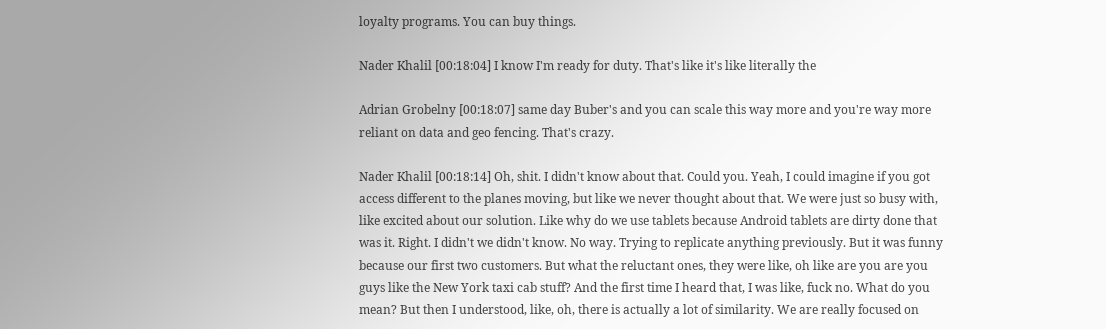loyalty programs. You can buy things.

Nader Khalil [00:18:04] I know I'm ready for duty. That's like it's like literally the

Adrian Grobelny [00:18:07] same day Buber's and you can scale this way more and you're way more reliant on data and geo fencing. That's crazy.

Nader Khalil [00:18:14] Oh, shit. I didn't know about that. Could you. Yeah, I could imagine if you got access different to the planes moving, but like we never thought about that. We were just so busy with, like excited about our solution. Like why do we use tablets because Android tablets are dirty done that was it. Right. I didn't we didn't know. No way. Trying to replicate anything previously. But it was funny because our first two customers. But what the reluctant ones, they were like, oh like are you are you guys like the New York taxi cab stuff? And the first time I heard that, I was like, fuck no. What do you mean? But then I understood, like, oh, there is actually a lot of similarity. We are really focused on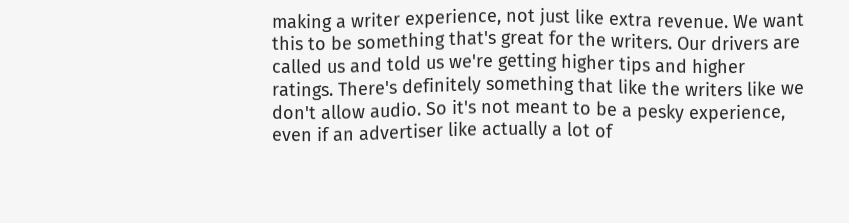making a writer experience, not just like extra revenue. We want this to be something that's great for the writers. Our drivers are called us and told us we're getting higher tips and higher ratings. There's definitely something that like the writers like we don't allow audio. So it's not meant to be a pesky experience, even if an advertiser like actually a lot of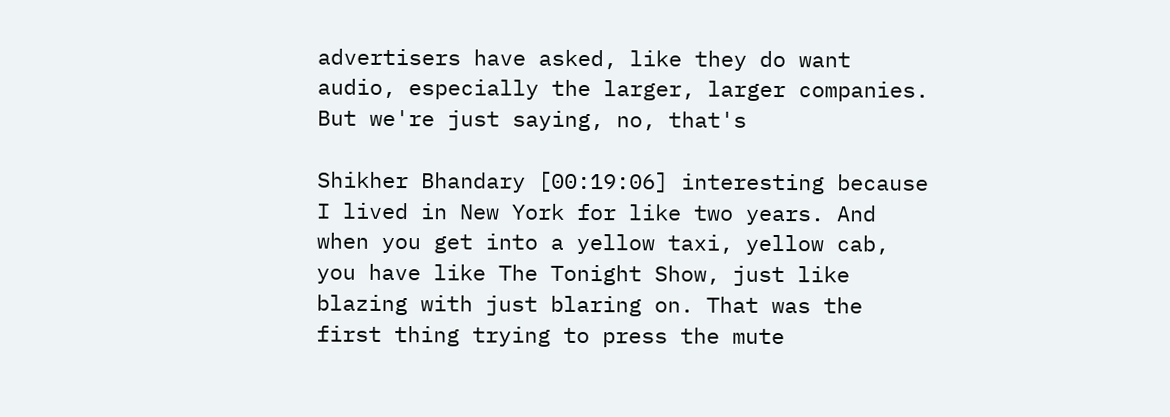advertisers have asked, like they do want audio, especially the larger, larger companies. But we're just saying, no, that's

Shikher Bhandary [00:19:06] interesting because I lived in New York for like two years. And when you get into a yellow taxi, yellow cab, you have like The Tonight Show, just like blazing with just blaring on. That was the first thing trying to press the mute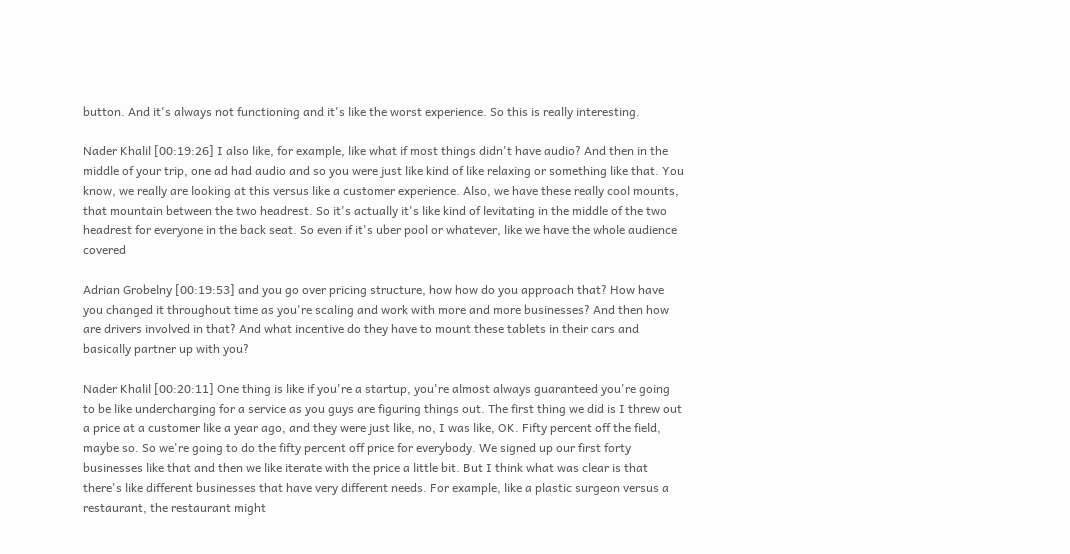button. And it's always not functioning and it's like the worst experience. So this is really interesting.

Nader Khalil [00:19:26] I also like, for example, like what if most things didn't have audio? And then in the middle of your trip, one ad had audio and so you were just like kind of like relaxing or something like that. You know, we really are looking at this versus like a customer experience. Also, we have these really cool mounts, that mountain between the two headrest. So it's actually it's like kind of levitating in the middle of the two headrest for everyone in the back seat. So even if it's uber pool or whatever, like we have the whole audience covered

Adrian Grobelny [00:19:53] and you go over pricing structure, how how do you approach that? How have you changed it throughout time as you're scaling and work with more and more businesses? And then how are drivers involved in that? And what incentive do they have to mount these tablets in their cars and basically partner up with you?

Nader Khalil [00:20:11] One thing is like if you're a startup, you're almost always guaranteed you're going to be like undercharging for a service as you guys are figuring things out. The first thing we did is I threw out a price at a customer like a year ago, and they were just like, no, I was like, OK. Fifty percent off the field, maybe so. So we're going to do the fifty percent off price for everybody. We signed up our first forty businesses like that and then we like iterate with the price a little bit. But I think what was clear is that there's like different businesses that have very different needs. For example, like a plastic surgeon versus a restaurant, the restaurant might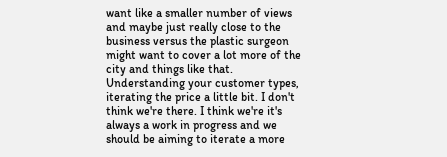want like a smaller number of views and maybe just really close to the business versus the plastic surgeon might want to cover a lot more of the city and things like that. Understanding your customer types, iterating the price a little bit. I don't think we're there. I think we're it's always a work in progress and we should be aiming to iterate a more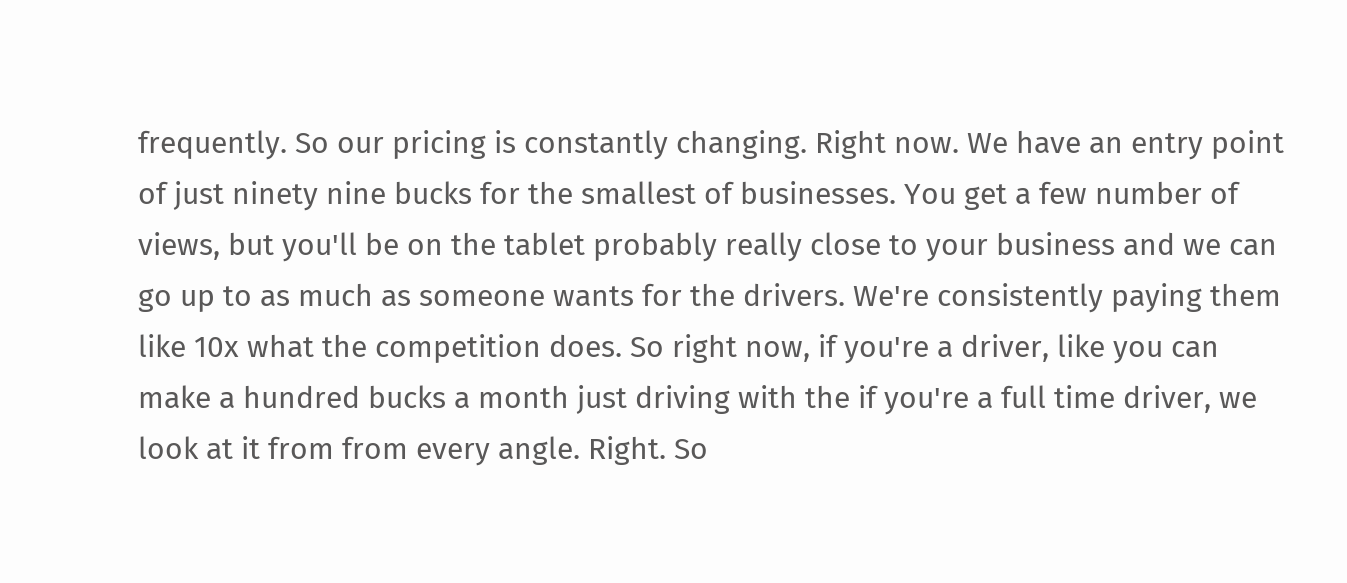frequently. So our pricing is constantly changing. Right now. We have an entry point of just ninety nine bucks for the smallest of businesses. You get a few number of views, but you'll be on the tablet probably really close to your business and we can go up to as much as someone wants for the drivers. We're consistently paying them like 10x what the competition does. So right now, if you're a driver, like you can make a hundred bucks a month just driving with the if you're a full time driver, we look at it from from every angle. Right. So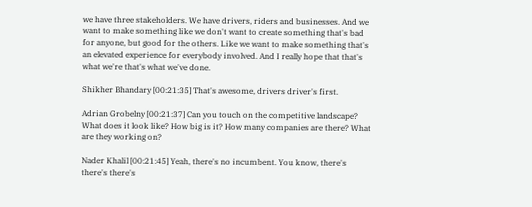we have three stakeholders. We have drivers, riders and businesses. And we want to make something like we don't want to create something that's bad for anyone, but good for the others. Like we want to make something that's an elevated experience for everybody involved. And I really hope that that's what we're that's what we've done.

Shikher Bhandary [00:21:35] That's awesome, drivers driver's first.

Adrian Grobelny [00:21:37] Can you touch on the competitive landscape? What does it look like? How big is it? How many companies are there? What are they working on?

Nader Khalil [00:21:45] Yeah, there's no incumbent. You know, there's there's there's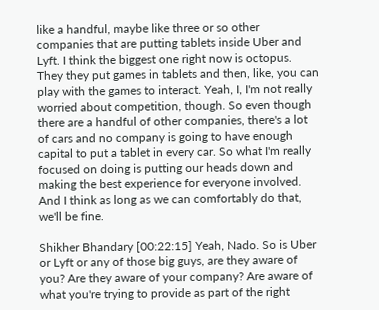like a handful, maybe like three or so other companies that are putting tablets inside Uber and Lyft. I think the biggest one right now is octopus. They they put games in tablets and then, like, you can play with the games to interact. Yeah, I, I'm not really worried about competition, though. So even though there are a handful of other companies, there's a lot of cars and no company is going to have enough capital to put a tablet in every car. So what I'm really focused on doing is putting our heads down and making the best experience for everyone involved. And I think as long as we can comfortably do that, we'll be fine.

Shikher Bhandary [00:22:15] Yeah, Nado. So is Uber or Lyft or any of those big guys, are they aware of you? Are they aware of your company? Are aware of what you're trying to provide as part of the right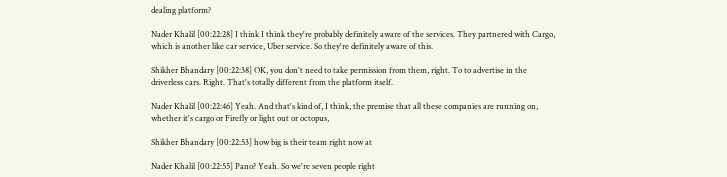dealing platform?

Nader Khalil [00:22:28] I think I think they're probably definitely aware of the services. They partnered with Cargo, which is another like car service, Uber service. So they're definitely aware of this.

Shikher Bhandary [00:22:38] OK, you don't need to take permission from them, right. To to advertise in the driverless cars. Right. That's totally different from the platform itself.

Nader Khalil [00:22:46] Yeah. And that's kind of, I think, the premise that all these companies are running on, whether it's cargo or Firefly or light out or octopus,

Shikher Bhandary [00:22:53] how big is their team right now at

Nader Khalil [00:22:55] Pano? Yeah. So we're seven people right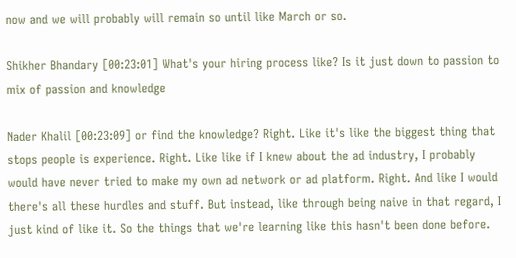now and we will probably will remain so until like March or so.

Shikher Bhandary [00:23:01] What's your hiring process like? Is it just down to passion to mix of passion and knowledge

Nader Khalil [00:23:09] or find the knowledge? Right. Like it's like the biggest thing that stops people is experience. Right. Like like if I knew about the ad industry, I probably would have never tried to make my own ad network or ad platform. Right. And like I would there's all these hurdles and stuff. But instead, like through being naive in that regard, I just kind of like it. So the things that we're learning like this hasn't been done before.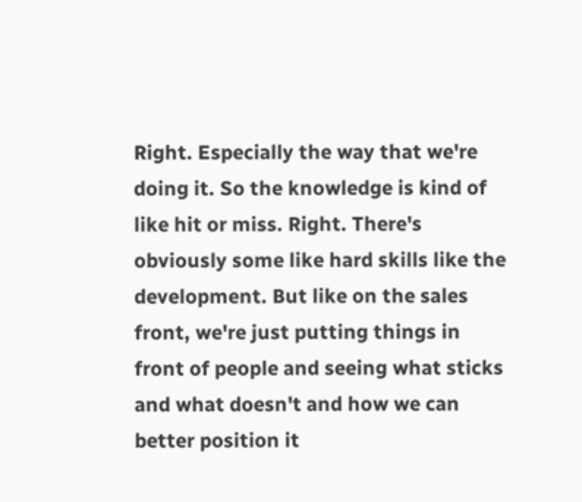Right. Especially the way that we're doing it. So the knowledge is kind of like hit or miss. Right. There's obviously some like hard skills like the development. But like on the sales front, we're just putting things in front of people and seeing what sticks and what doesn't and how we can better position it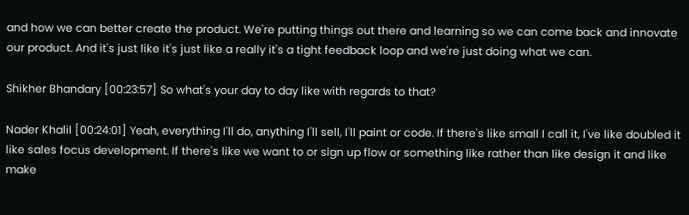and how we can better create the product. We're putting things out there and learning so we can come back and innovate our product. And it's just like it's just like a really it's a tight feedback loop and we're just doing what we can.

Shikher Bhandary [00:23:57] So what's your day to day like with regards to that?

Nader Khalil [00:24:01] Yeah, everything I'll do, anything I'll sell, I'll paint or code. If there's like small I call it, I've like doubled it like sales focus development. If there's like we want to or sign up flow or something like rather than like design it and like make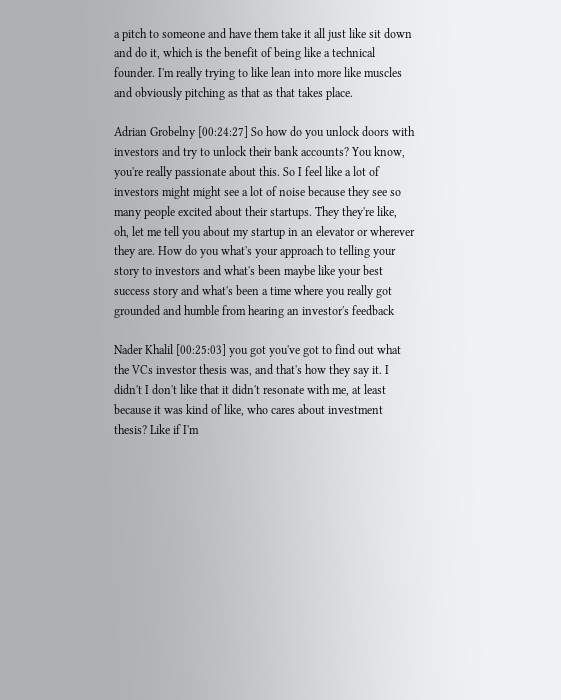a pitch to someone and have them take it all just like sit down and do it, which is the benefit of being like a technical founder. I'm really trying to like lean into more like muscles and obviously pitching as that as that takes place.

Adrian Grobelny [00:24:27] So how do you unlock doors with investors and try to unlock their bank accounts? You know, you're really passionate about this. So I feel like a lot of investors might might see a lot of noise because they see so many people excited about their startups. They they're like, oh, let me tell you about my startup in an elevator or wherever they are. How do you what's your approach to telling your story to investors and what's been maybe like your best success story and what's been a time where you really got grounded and humble from hearing an investor's feedback

Nader Khalil [00:25:03] you got you've got to find out what the VCs investor thesis was, and that's how they say it. I didn't I don't like that it didn't resonate with me, at least because it was kind of like, who cares about investment thesis? Like if I'm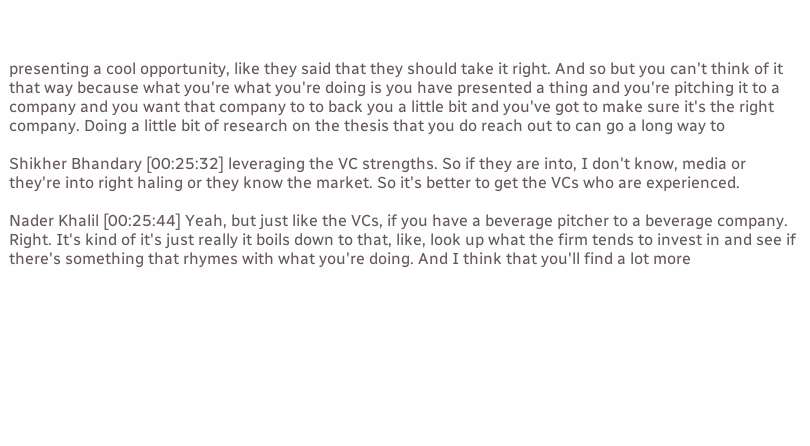presenting a cool opportunity, like they said that they should take it right. And so but you can't think of it that way because what you're what you're doing is you have presented a thing and you're pitching it to a company and you want that company to to back you a little bit and you've got to make sure it's the right company. Doing a little bit of research on the thesis that you do reach out to can go a long way to

Shikher Bhandary [00:25:32] leveraging the VC strengths. So if they are into, I don't know, media or they're into right haling or they know the market. So it's better to get the VCs who are experienced.

Nader Khalil [00:25:44] Yeah, but just like the VCs, if you have a beverage pitcher to a beverage company. Right. It's kind of it's just really it boils down to that, like, look up what the firm tends to invest in and see if there's something that rhymes with what you're doing. And I think that you'll find a lot more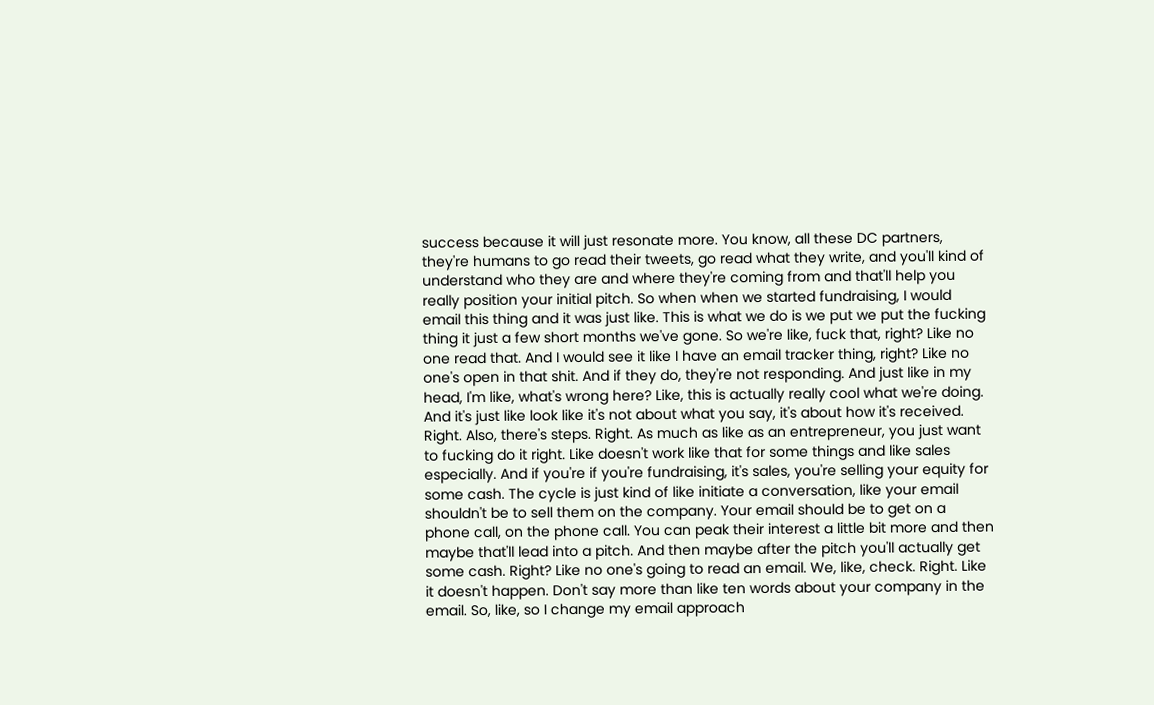success because it will just resonate more. You know, all these DC partners, they're humans to go read their tweets, go read what they write, and you'll kind of understand who they are and where they're coming from and that'll help you really position your initial pitch. So when when we started fundraising, I would email this thing and it was just like. This is what we do is we put we put the fucking thing it just a few short months we've gone. So we're like, fuck that, right? Like no one read that. And I would see it like I have an email tracker thing, right? Like no one's open in that shit. And if they do, they're not responding. And just like in my head, I'm like, what's wrong here? Like, this is actually really cool what we're doing. And it's just like look like it's not about what you say, it's about how it's received. Right. Also, there's steps. Right. As much as like as an entrepreneur, you just want to fucking do it right. Like doesn't work like that for some things and like sales especially. And if you're if you're fundraising, it's sales, you're selling your equity for some cash. The cycle is just kind of like initiate a conversation, like your email shouldn't be to sell them on the company. Your email should be to get on a phone call, on the phone call. You can peak their interest a little bit more and then maybe that'll lead into a pitch. And then maybe after the pitch you'll actually get some cash. Right? Like no one's going to read an email. We, like, check. Right. Like it doesn't happen. Don't say more than like ten words about your company in the email. So, like, so I change my email approach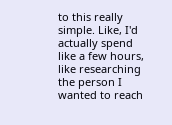to this really simple. Like, I'd actually spend like a few hours, like researching the person I wanted to reach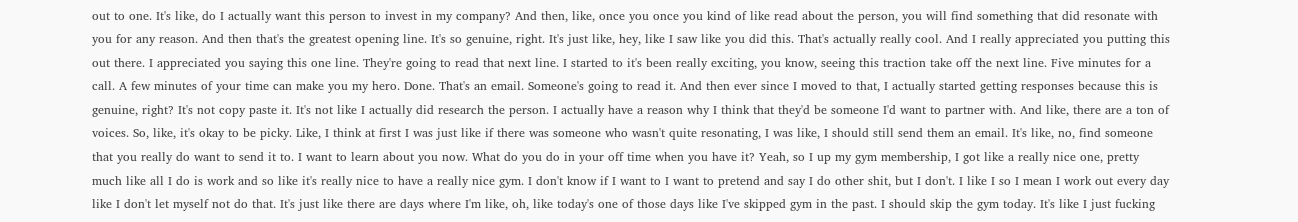out to one. It's like, do I actually want this person to invest in my company? And then, like, once you once you kind of like read about the person, you will find something that did resonate with you for any reason. And then that's the greatest opening line. It's so genuine, right. It's just like, hey, like I saw like you did this. That's actually really cool. And I really appreciated you putting this out there. I appreciated you saying this one line. They're going to read that next line. I started to it's been really exciting, you know, seeing this traction take off the next line. Five minutes for a call. A few minutes of your time can make you my hero. Done. That's an email. Someone's going to read it. And then ever since I moved to that, I actually started getting responses because this is genuine, right? It's not copy paste it. It's not like I actually did research the person. I actually have a reason why I think that they'd be someone I'd want to partner with. And like, there are a ton of voices. So, like, it's okay to be picky. Like, I think at first I was just like if there was someone who wasn't quite resonating, I was like, I should still send them an email. It's like, no, find someone that you really do want to send it to. I want to learn about you now. What do you do in your off time when you have it? Yeah, so I up my gym membership, I got like a really nice one, pretty much like all I do is work and so like it's really nice to have a really nice gym. I don't know if I want to I want to pretend and say I do other shit, but I don't. I like I so I mean I work out every day like I don't let myself not do that. It's just like there are days where I'm like, oh, like today's one of those days like I've skipped gym in the past. I should skip the gym today. It's like I just fucking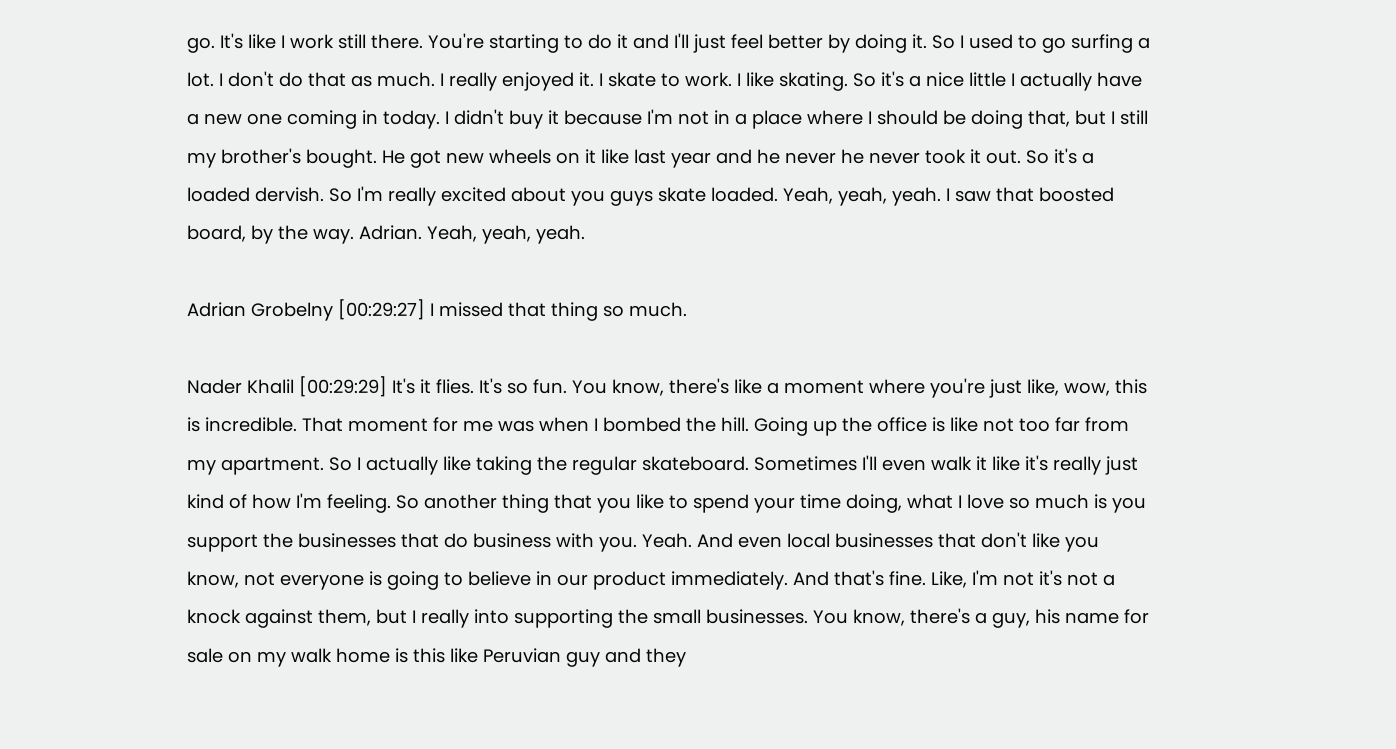go. It's like I work still there. You're starting to do it and I'll just feel better by doing it. So I used to go surfing a lot. I don't do that as much. I really enjoyed it. I skate to work. I like skating. So it's a nice little I actually have a new one coming in today. I didn't buy it because I'm not in a place where I should be doing that, but I still my brother's bought. He got new wheels on it like last year and he never he never took it out. So it's a loaded dervish. So I'm really excited about you guys skate loaded. Yeah, yeah, yeah. I saw that boosted board, by the way. Adrian. Yeah, yeah, yeah.

Adrian Grobelny [00:29:27] I missed that thing so much.

Nader Khalil [00:29:29] It's it flies. It's so fun. You know, there's like a moment where you're just like, wow, this is incredible. That moment for me was when I bombed the hill. Going up the office is like not too far from my apartment. So I actually like taking the regular skateboard. Sometimes I'll even walk it like it's really just kind of how I'm feeling. So another thing that you like to spend your time doing, what I love so much is you support the businesses that do business with you. Yeah. And even local businesses that don't like you know, not everyone is going to believe in our product immediately. And that's fine. Like, I'm not it's not a knock against them, but I really into supporting the small businesses. You know, there's a guy, his name for sale on my walk home is this like Peruvian guy and they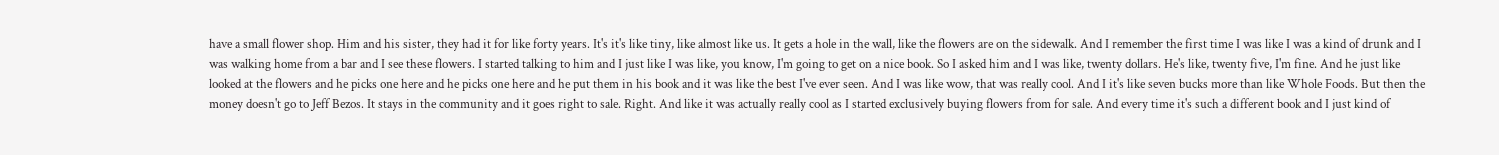have a small flower shop. Him and his sister, they had it for like forty years. It's it's like tiny, like almost like us. It gets a hole in the wall, like the flowers are on the sidewalk. And I remember the first time I was like I was a kind of drunk and I was walking home from a bar and I see these flowers. I started talking to him and I just like I was like, you know, I'm going to get on a nice book. So I asked him and I was like, twenty dollars. He's like, twenty five, I'm fine. And he just like looked at the flowers and he picks one here and he picks one here and he put them in his book and it was like the best I've ever seen. And I was like wow, that was really cool. And I it's like seven bucks more than like Whole Foods. But then the money doesn't go to Jeff Bezos. It stays in the community and it goes right to sale. Right. And like it was actually really cool as I started exclusively buying flowers from for sale. And every time it's such a different book and I just kind of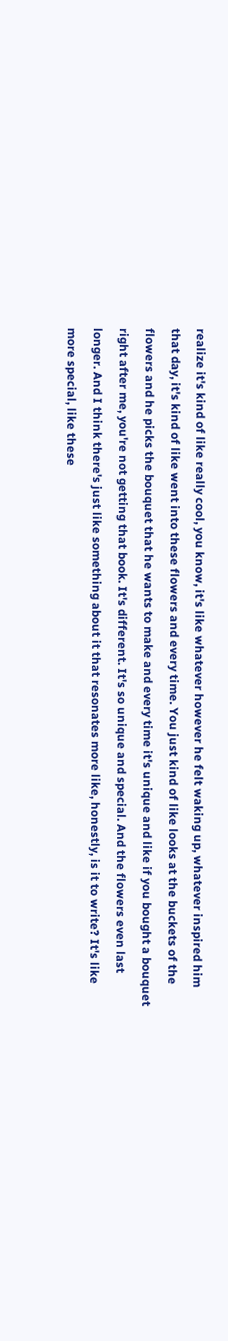realize it's kind of like really cool, you know, it's like whatever however he felt waking up, whatever inspired him that day, it's kind of like went into these flowers and every time. You just kind of like looks at the buckets of the flowers and he picks the bouquet that he wants to make and every time it's unique and like if you bought a bouquet right after me, you're not getting that book. It's different. It's so unique and special. And the flowers even last longer. And I think there's just like something about it that resonates more like, honestly, is it to write? It's like more special, like these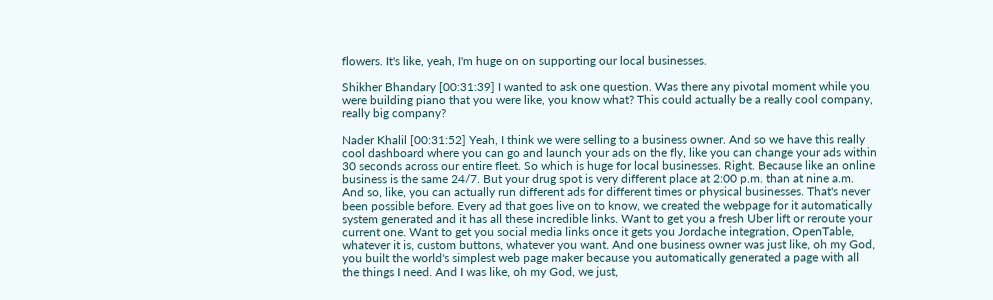flowers. It's like, yeah, I'm huge on on supporting our local businesses.

Shikher Bhandary [00:31:39] I wanted to ask one question. Was there any pivotal moment while you were building piano that you were like, you know what? This could actually be a really cool company, really big company?

Nader Khalil [00:31:52] Yeah, I think we were selling to a business owner. And so we have this really cool dashboard where you can go and launch your ads on the fly, like you can change your ads within 30 seconds across our entire fleet. So which is huge for local businesses. Right. Because like an online business is the same 24/7. But your drug spot is very different place at 2:00 p.m. than at nine a.m. And so, like, you can actually run different ads for different times or physical businesses. That's never been possible before. Every ad that goes live on to know, we created the webpage for it automatically system generated and it has all these incredible links. Want to get you a fresh Uber lift or reroute your current one. Want to get you social media links once it gets you Jordache integration, OpenTable, whatever it is, custom buttons, whatever you want. And one business owner was just like, oh my God, you built the world's simplest web page maker because you automatically generated a page with all the things I need. And I was like, oh my God, we just,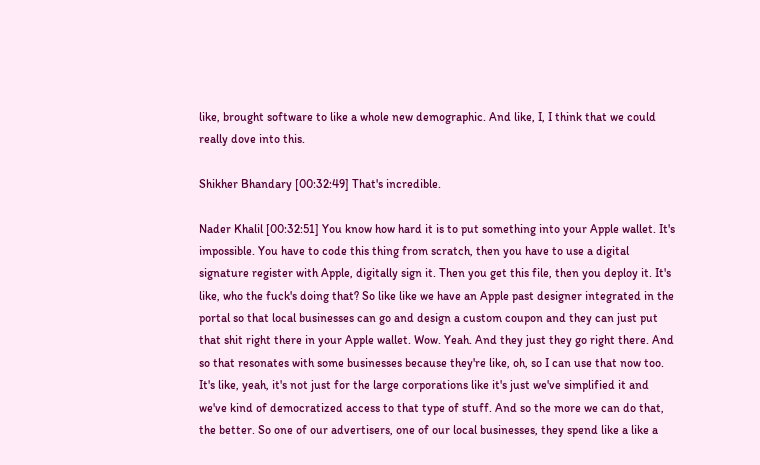like, brought software to like a whole new demographic. And like, I, I think that we could really dove into this.

Shikher Bhandary [00:32:49] That's incredible.

Nader Khalil [00:32:51] You know how hard it is to put something into your Apple wallet. It's impossible. You have to code this thing from scratch, then you have to use a digital signature register with Apple, digitally sign it. Then you get this file, then you deploy it. It's like, who the fuck's doing that? So like like we have an Apple past designer integrated in the portal so that local businesses can go and design a custom coupon and they can just put that shit right there in your Apple wallet. Wow. Yeah. And they just they go right there. And so that resonates with some businesses because they're like, oh, so I can use that now too. It's like, yeah, it's not just for the large corporations like it's just we've simplified it and we've kind of democratized access to that type of stuff. And so the more we can do that, the better. So one of our advertisers, one of our local businesses, they spend like a like a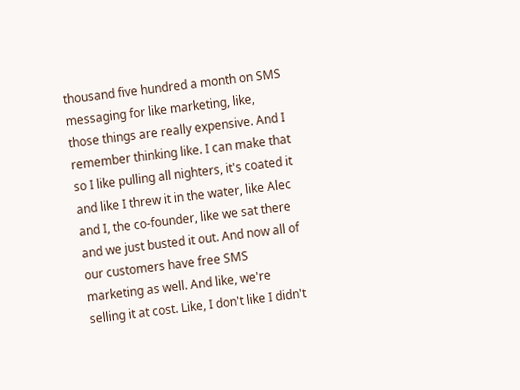thousand five hundred a month on SMS messaging for like marketing, like, those things are really expensive. And I remember thinking like. I can make that so I like pulling all nighters, it's coated it and like I threw it in the water, like Alec and I, the co-founder, like we sat there and we just busted it out. And now all of our customers have free SMS marketing as well. And like, we're selling it at cost. Like, I don't like I didn't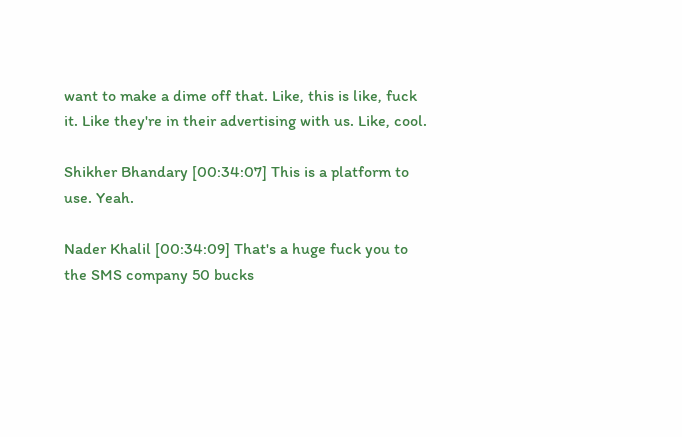want to make a dime off that. Like, this is like, fuck it. Like they're in their advertising with us. Like, cool.

Shikher Bhandary [00:34:07] This is a platform to use. Yeah.

Nader Khalil [00:34:09] That's a huge fuck you to the SMS company 50 bucks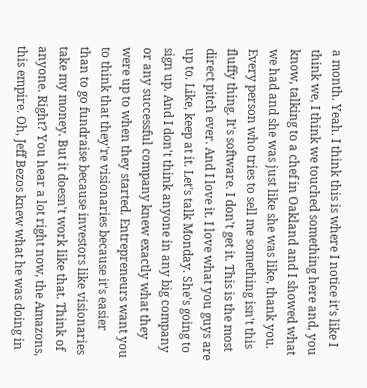a month. Yeah. I think this is where I notice it's like I think we, I think we touched something here and, you know, talking to a chef in Oakland and I showed what we had and she was just like she was like, thank you. Every person who tries to sell me something isn't this fluffy thing. It's software. I don't get it. This is the most direct pitch ever. And I love it. I love what you guys are up to. Like, keep at it. Let's talk Monday. She's going to sign up. And I don't think anyone in any big company or any successful company knew exactly what they were up to when they started. Entrepreneurs want you to think that they're visionaries because it's easier than to go fundraise because investors like visionaries take my money. But it doesn't work like that. Think of anyone. Right? You hear a lot right now, the Amazons, this empire. Oh, Jeff Bezos knew what he was doing in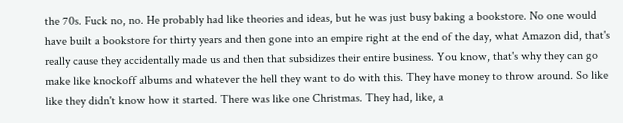the 70s. Fuck no, no. He probably had like theories and ideas, but he was just busy baking a bookstore. No one would have built a bookstore for thirty years and then gone into an empire right at the end of the day, what Amazon did, that's really cause they accidentally made us and then that subsidizes their entire business. You know, that's why they can go make like knockoff albums and whatever the hell they want to do with this. They have money to throw around. So like like they didn't know how it started. There was like one Christmas. They had, like, a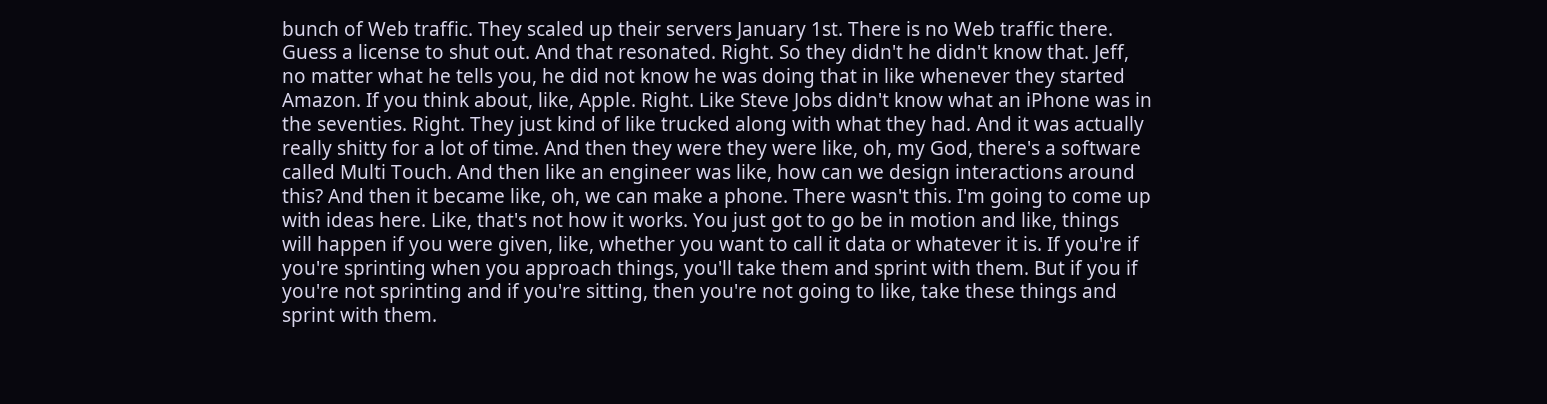bunch of Web traffic. They scaled up their servers January 1st. There is no Web traffic there. Guess a license to shut out. And that resonated. Right. So they didn't he didn't know that. Jeff, no matter what he tells you, he did not know he was doing that in like whenever they started Amazon. If you think about, like, Apple. Right. Like Steve Jobs didn't know what an iPhone was in the seventies. Right. They just kind of like trucked along with what they had. And it was actually really shitty for a lot of time. And then they were they were like, oh, my God, there's a software called Multi Touch. And then like an engineer was like, how can we design interactions around this? And then it became like, oh, we can make a phone. There wasn't this. I'm going to come up with ideas here. Like, that's not how it works. You just got to go be in motion and like, things will happen if you were given, like, whether you want to call it data or whatever it is. If you're if you're sprinting when you approach things, you'll take them and sprint with them. But if you if you're not sprinting and if you're sitting, then you're not going to like, take these things and sprint with them.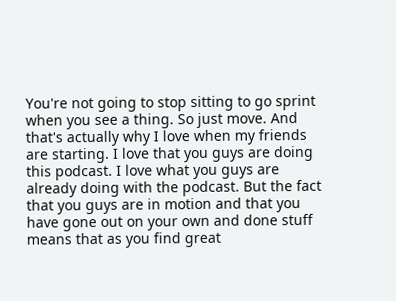You're not going to stop sitting to go sprint when you see a thing. So just move. And that's actually why I love when my friends are starting. I love that you guys are doing this podcast. I love what you guys are already doing with the podcast. But the fact that you guys are in motion and that you have gone out on your own and done stuff means that as you find great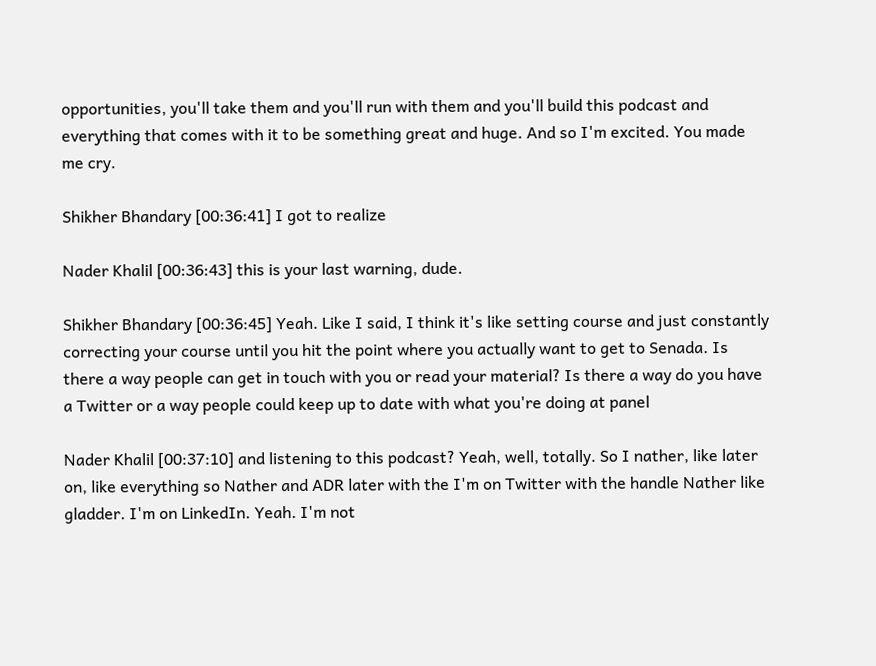opportunities, you'll take them and you'll run with them and you'll build this podcast and everything that comes with it to be something great and huge. And so I'm excited. You made me cry.

Shikher Bhandary [00:36:41] I got to realize

Nader Khalil [00:36:43] this is your last warning, dude.

Shikher Bhandary [00:36:45] Yeah. Like I said, I think it's like setting course and just constantly correcting your course until you hit the point where you actually want to get to Senada. Is there a way people can get in touch with you or read your material? Is there a way do you have a Twitter or a way people could keep up to date with what you're doing at panel

Nader Khalil [00:37:10] and listening to this podcast? Yeah, well, totally. So I nather, like later on, like everything so Nather and ADR later with the I'm on Twitter with the handle Nather like gladder. I'm on LinkedIn. Yeah. I'm not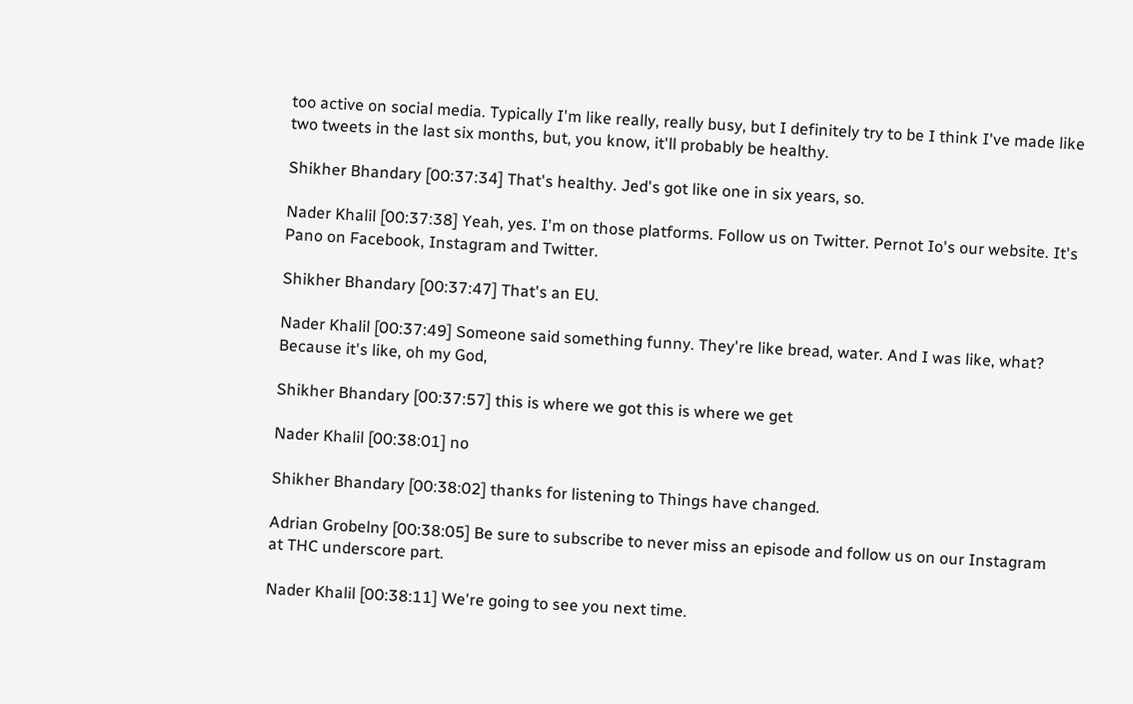too active on social media. Typically I'm like really, really busy, but I definitely try to be I think I've made like two tweets in the last six months, but, you know, it'll probably be healthy.

Shikher Bhandary [00:37:34] That's healthy. Jed's got like one in six years, so.

Nader Khalil [00:37:38] Yeah, yes. I'm on those platforms. Follow us on Twitter. Pernot Io's our website. It's Pano on Facebook, Instagram and Twitter.

Shikher Bhandary [00:37:47] That's an EU.

Nader Khalil [00:37:49] Someone said something funny. They're like bread, water. And I was like, what? Because it's like, oh my God,

Shikher Bhandary [00:37:57] this is where we got this is where we get

Nader Khalil [00:38:01] no

Shikher Bhandary [00:38:02] thanks for listening to Things have changed.

Adrian Grobelny [00:38:05] Be sure to subscribe to never miss an episode and follow us on our Instagram at THC underscore part.

Nader Khalil [00:38:11] We're going to see you next time.